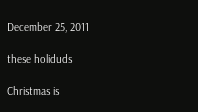December 25, 2011

these holiduds

Christmas is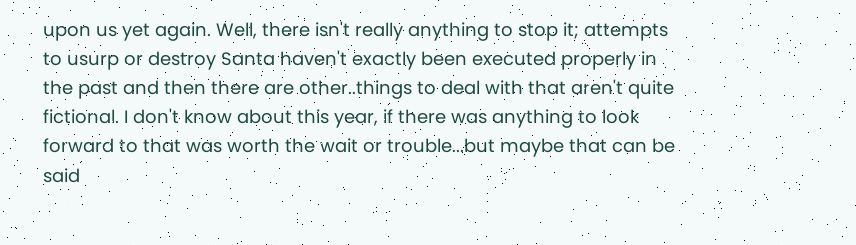upon us yet again. Well, there isn't really anything to stop it; attempts to usurp or destroy Santa haven't exactly been executed properly in the past and then there are other..things to deal with that aren't quite fictional. I don't know about this year, if there was anything to look forward to that was worth the wait or trouble...but maybe that can be said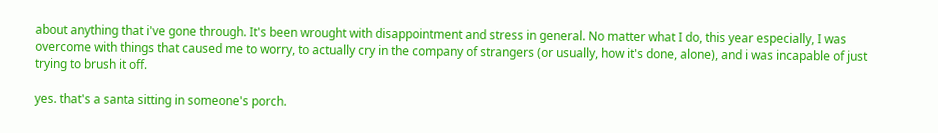about anything that i've gone through. It's been wrought with disappointment and stress in general. No matter what I do, this year especially, I was overcome with things that caused me to worry, to actually cry in the company of strangers (or usually, how it's done, alone), and i was incapable of just trying to brush it off.

yes. that's a santa sitting in someone's porch.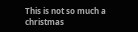This is not so much a christmas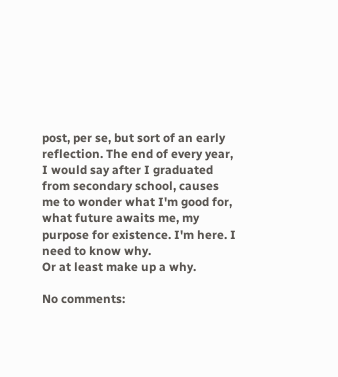post, per se, but sort of an early reflection. The end of every year, I would say after I graduated from secondary school, causes me to wonder what I'm good for, what future awaits me, my purpose for existence. I'm here. I need to know why.
Or at least make up a why.

No comments: